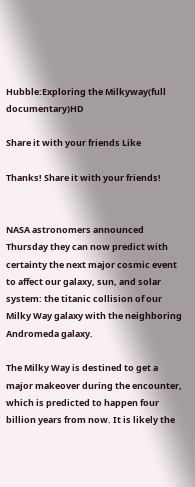Hubble:Exploring the Milkyway(full documentary)HD

Share it with your friends Like

Thanks! Share it with your friends!


NASA astronomers announced Thursday they can now predict with certainty the next major cosmic event to affect our galaxy, sun, and solar system: the titanic collision of our Milky Way galaxy with the neighboring Andromeda galaxy.

The Milky Way is destined to get a major makeover during the encounter, which is predicted to happen four billion years from now. It is likely the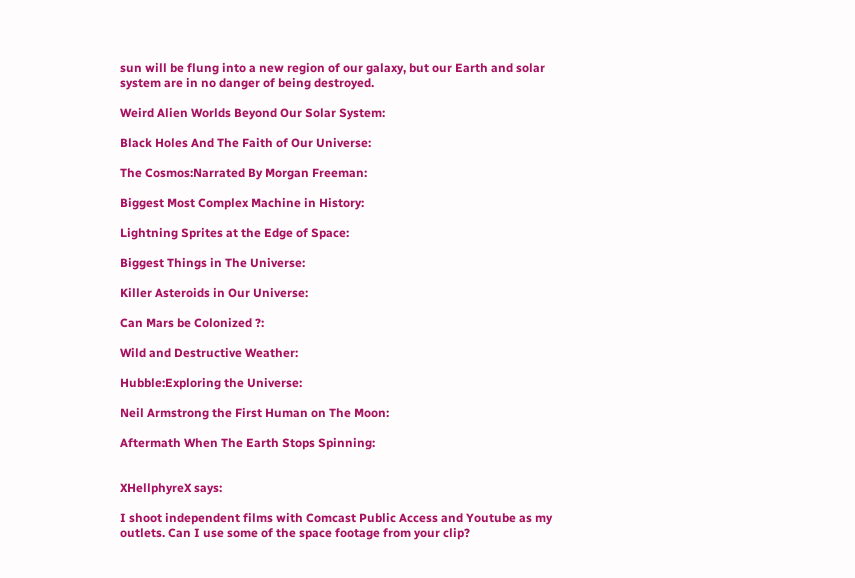sun will be flung into a new region of our galaxy, but our Earth and solar system are in no danger of being destroyed.

Weird Alien Worlds Beyond Our Solar System:

Black Holes And The Faith of Our Universe:

The Cosmos:Narrated By Morgan Freeman:

Biggest Most Complex Machine in History:

Lightning Sprites at the Edge of Space:

Biggest Things in The Universe:

Killer Asteroids in Our Universe:

Can Mars be Colonized ?:

Wild and Destructive Weather:

Hubble:Exploring the Universe:

Neil Armstrong the First Human on The Moon:

Aftermath When The Earth Stops Spinning:


XHellphyreX says:

I shoot independent films with Comcast Public Access and Youtube as my outlets. Can I use some of the space footage from your clip?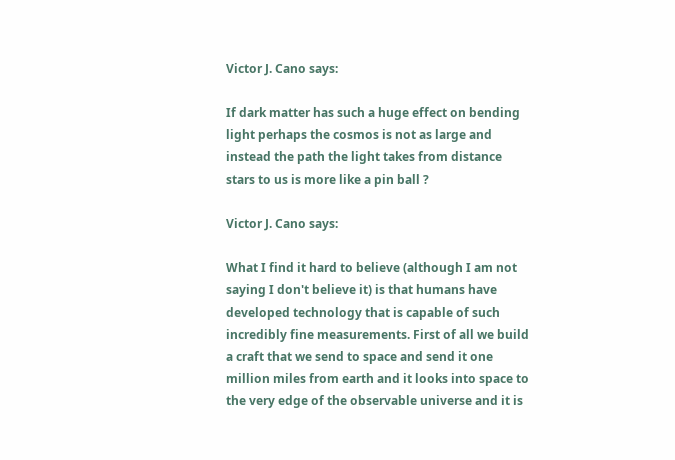Victor J. Cano says:

If dark matter has such a huge effect on bending light perhaps the cosmos is not as large and instead the path the light takes from distance stars to us is more like a pin ball ?

Victor J. Cano says:

What I find it hard to believe (although I am not saying I don't believe it) is that humans have developed technology that is capable of such incredibly fine measurements. First of all we build a craft that we send to space and send it one million miles from earth and it looks into space to the very edge of the observable universe and it is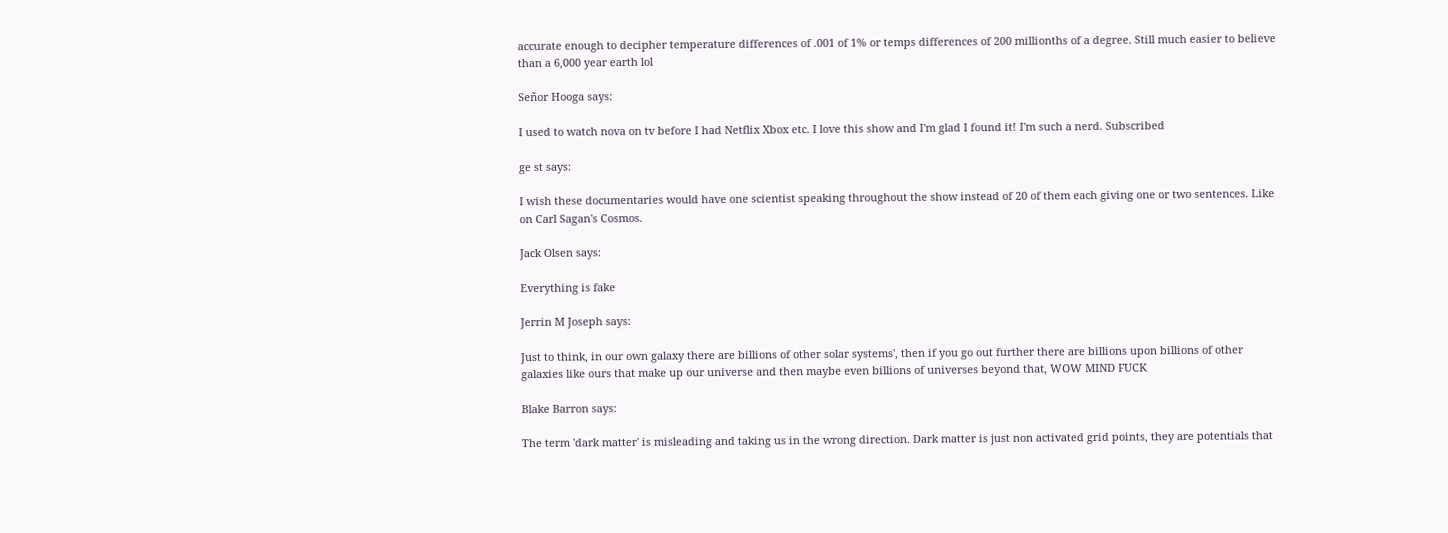accurate enough to decipher temperature differences of .001 of 1% or temps differences of 200 millionths of a degree. Still much easier to believe than a 6,000 year earth lol

Señor Hooga says:

I used to watch nova on tv before I had Netflix Xbox etc. I love this show and I'm glad I found it! I'm such a nerd. Subscribed

ge st says:

I wish these documentaries would have one scientist speaking throughout the show instead of 20 of them each giving one or two sentences. Like on Carl Sagan's Cosmos.

Jack Olsen says:

Everything is fake

Jerrin M Joseph says:

Just to think, in our own galaxy there are billions of other solar systems', then if you go out further there are billions upon billions of other galaxies like ours that make up our universe and then maybe even billions of universes beyond that, WOW MIND FUCK

Blake Barron says:

The term 'dark matter' is misleading and taking us in the wrong direction. Dark matter is just non activated grid points, they are potentials that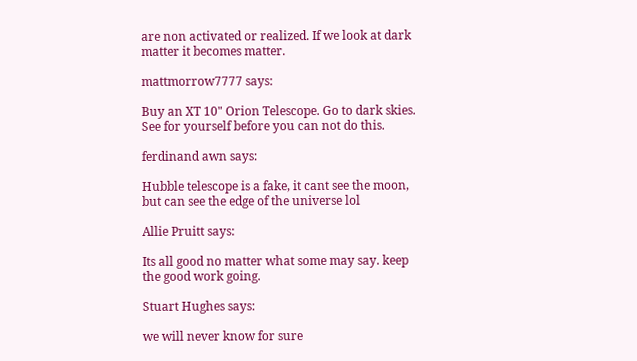are non activated or realized. If we look at dark matter it becomes matter.

mattmorrow7777 says:

Buy an XT 10" Orion Telescope. Go to dark skies. See for yourself before you can not do this.

ferdinand awn says:

Hubble telescope is a fake, it cant see the moon, but can see the edge of the universe lol

Allie Pruitt says:

Its all good no matter what some may say. keep the good work going.

Stuart Hughes says:

we will never know for sure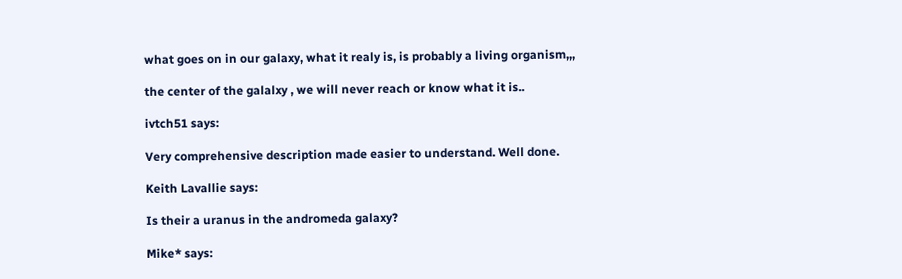what goes on in our galaxy, what it realy is, is probably a living organism,,,

the center of the galalxy , we will never reach or know what it is..

ivtch51 says:

Very comprehensive description made easier to understand. Well done.

Keith Lavallie says:

Is their a uranus in the andromeda galaxy?

Mike* says: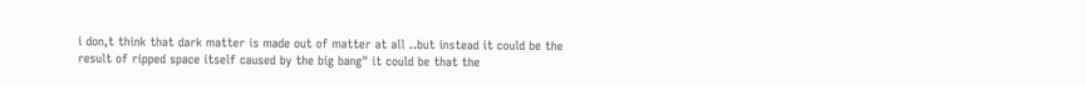i don,t think that dark matter is made out of matter at all ..but instead it could be the result of ripped space itself caused by the big bang" it could be that the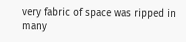very fabric of space was ripped in many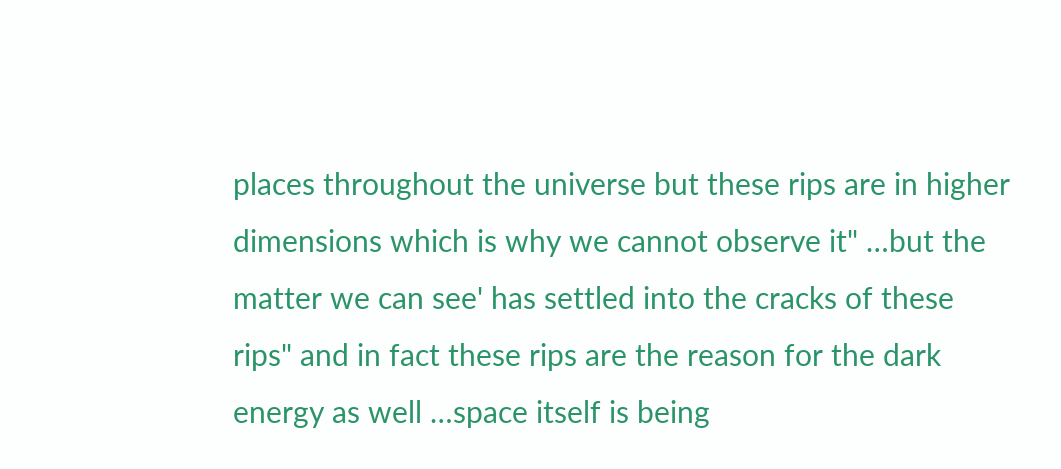places throughout the universe but these rips are in higher dimensions which is why we cannot observe it" …but the matter we can see' has settled into the cracks of these rips" and in fact these rips are the reason for the dark energy as well …space itself is being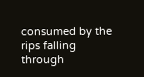consumed by the rips falling through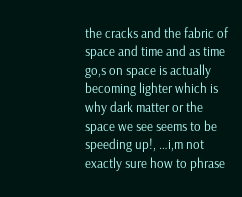the cracks and the fabric of space and time and as time go,s on space is actually becoming lighter which is why dark matter or the space we see seems to be speeding up!, …i,m not exactly sure how to phrase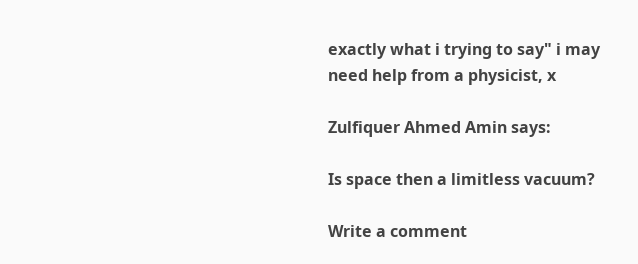exactly what i trying to say" i may need help from a physicist, x

Zulfiquer Ahmed Amin says:

Is space then a limitless vacuum?

Write a comment